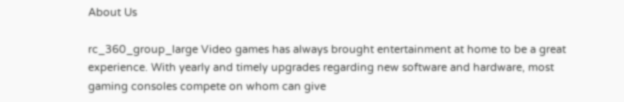About Us

rc_360_group_large Video games has always brought entertainment at home to be a great experience. With yearly and timely upgrades regarding new software and hardware, most gaming consoles compete on whom can give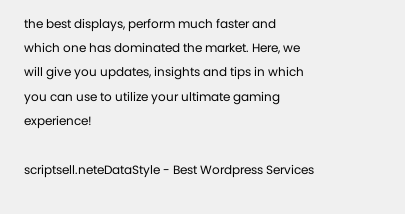the best displays, perform much faster and which one has dominated the market. Here, we will give you updates, insights and tips in which you can use to utilize your ultimate gaming experience!

scriptsell.neteDataStyle - Best Wordpress Services